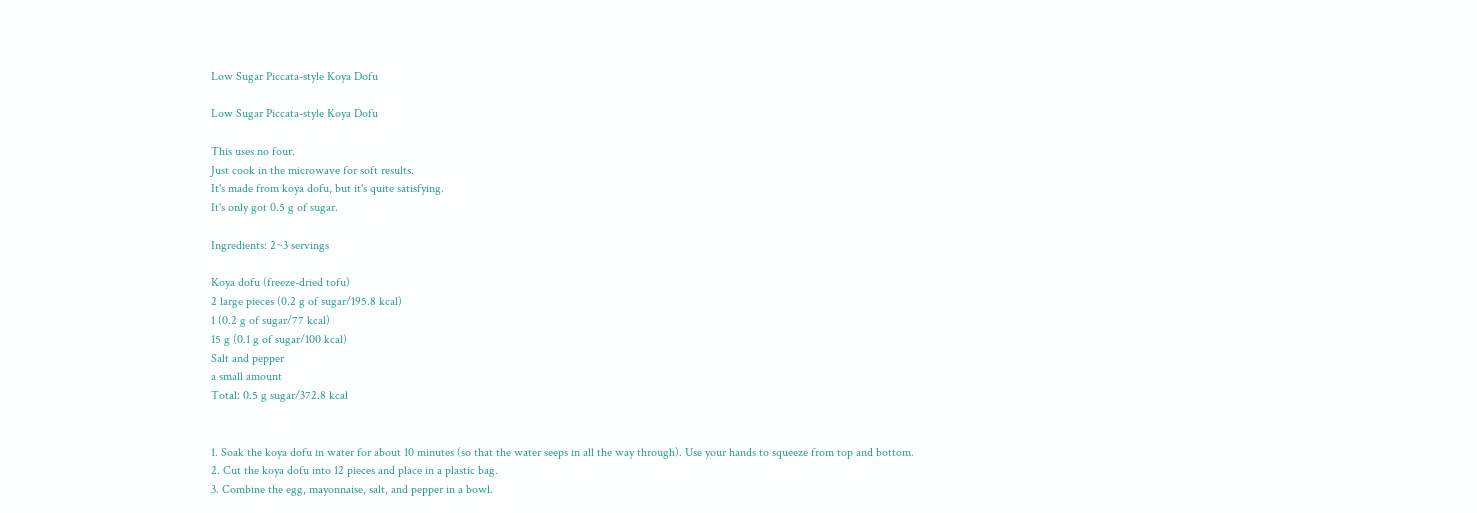Low Sugar Piccata-style Koya Dofu

Low Sugar Piccata-style Koya Dofu

This uses no four.
Just cook in the microwave for soft results.
It's made from koya dofu, but it's quite satisfying.
It's only got 0.5 g of sugar.

Ingredients: 2~3 servings

Koya dofu (freeze-dried tofu)
2 large pieces (0.2 g of sugar/195.8 kcal)
1 (0.2 g of sugar/77 kcal)
15 g (0.1 g of sugar/100 kcal)
Salt and pepper
a small amount
Total: 0.5 g sugar/372.8 kcal


1. Soak the koya dofu in water for about 10 minutes (so that the water seeps in all the way through). Use your hands to squeeze from top and bottom.
2. Cut the koya dofu into 12 pieces and place in a plastic bag.
3. Combine the egg, mayonnaise, salt, and pepper in a bowl.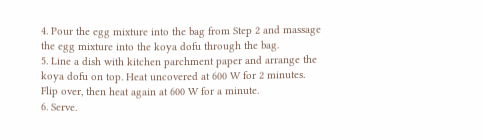4. Pour the egg mixture into the bag from Step 2 and massage the egg mixture into the koya dofu through the bag.
5. Line a dish with kitchen parchment paper and arrange the koya dofu on top. Heat uncovered at 600 W for 2 minutes. Flip over, then heat again at 600 W for a minute.
6. Serve.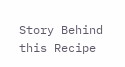Story Behind this Recipe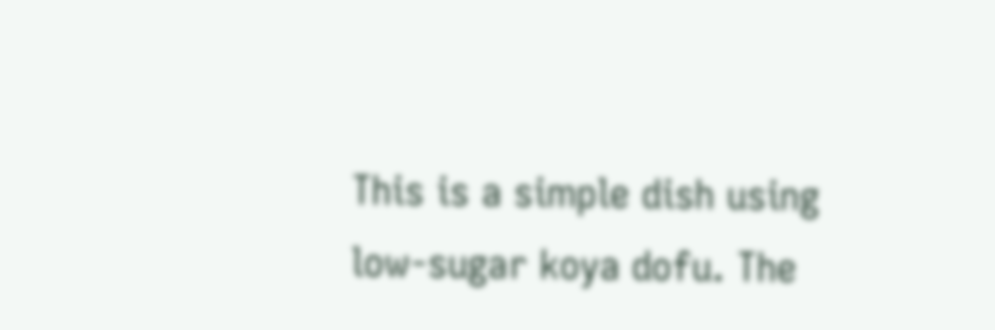This is a simple dish using low-sugar koya dofu. The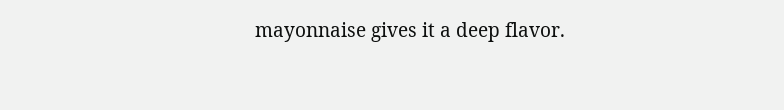mayonnaise gives it a deep flavor.